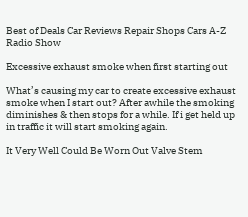Best of Deals Car Reviews Repair Shops Cars A-Z Radio Show

Excessive exhaust smoke when first starting out

What’s causing my car to create excessive exhaust smoke when I start out? After awhile the smoking diminishes & then stops for a while. If i get held up in traffic it will start smoking again.

It Very Well Could Be Worn Out Valve Stem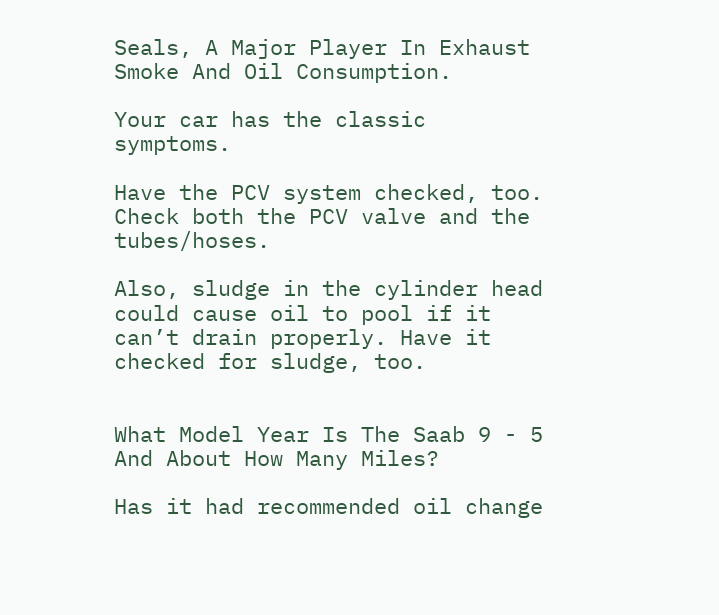Seals, A Major Player In Exhaust Smoke And Oil Consumption.

Your car has the classic symptoms.

Have the PCV system checked, too. Check both the PCV valve and the tubes/hoses.

Also, sludge in the cylinder head could cause oil to pool if it can’t drain properly. Have it checked for sludge, too.


What Model Year Is The Saab 9 - 5 And About How Many Miles?

Has it had recommended oil change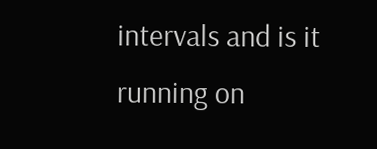intervals and is it running on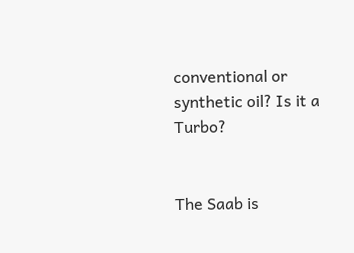conventional or synthetic oil? Is it a Turbo?


The Saab is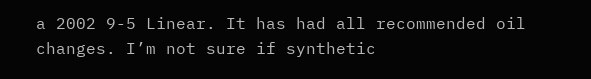a 2002 9-5 Linear. It has had all recommended oil changes. I’m not sure if synthetic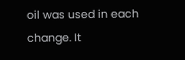oil was used in each change. It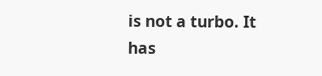is not a turbo. It has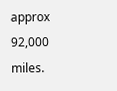approx 92,000 miles.